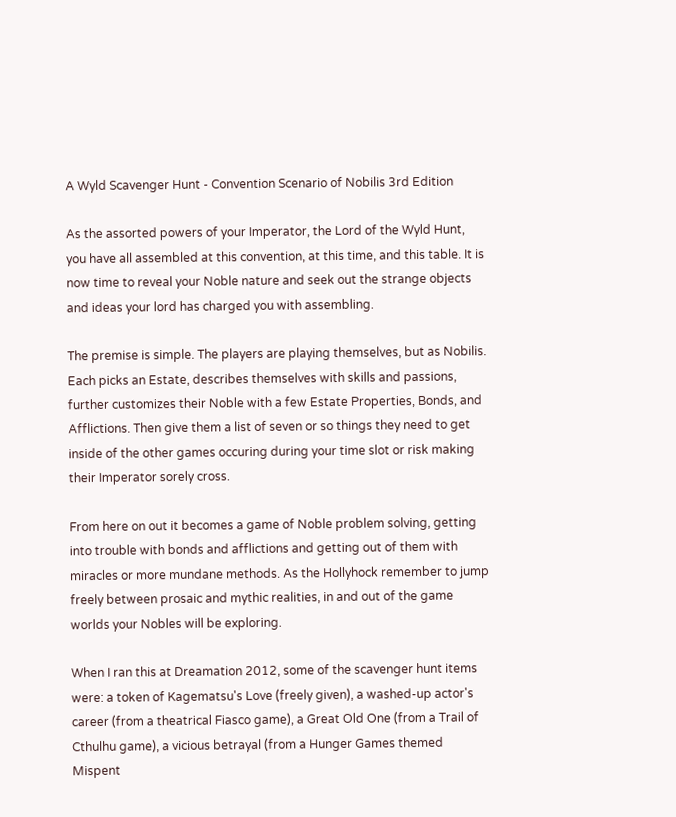A Wyld Scavenger Hunt - Convention Scenario of Nobilis 3rd Edition

As the assorted powers of your Imperator, the Lord of the Wyld Hunt, you have all assembled at this convention, at this time, and this table. It is now time to reveal your Noble nature and seek out the strange objects and ideas your lord has charged you with assembling.

The premise is simple. The players are playing themselves, but as Nobilis. Each picks an Estate, describes themselves with skills and passions, further customizes their Noble with a few Estate Properties, Bonds, and Afflictions. Then give them a list of seven or so things they need to get inside of the other games occuring during your time slot or risk making their Imperator sorely cross.

From here on out it becomes a game of Noble problem solving, getting into trouble with bonds and afflictions and getting out of them with miracles or more mundane methods. As the Hollyhock remember to jump freely between prosaic and mythic realities, in and out of the game worlds your Nobles will be exploring.

When I ran this at Dreamation 2012, some of the scavenger hunt items were: a token of Kagematsu's Love (freely given), a washed-up actor's career (from a theatrical Fiasco game), a Great Old One (from a Trail of Cthulhu game), a vicious betrayal (from a Hunger Games themed Mispent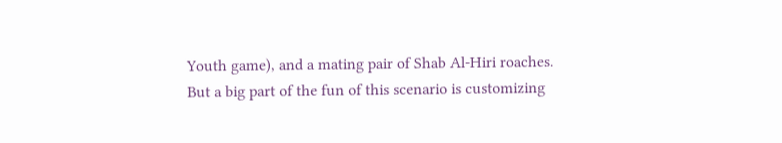Youth game), and a mating pair of Shab Al-Hiri roaches. But a big part of the fun of this scenario is customizing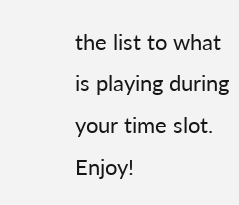the list to what is playing during your time slot. Enjoy!